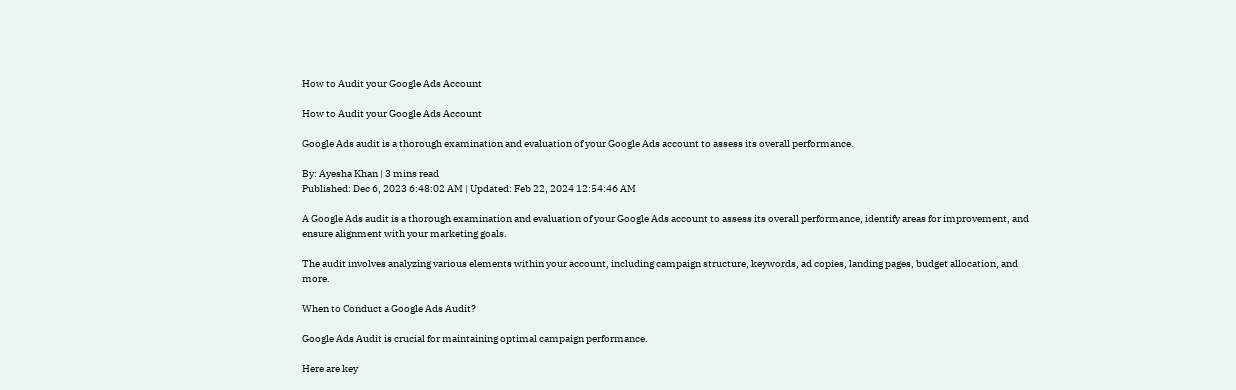How to Audit your Google Ads Account

How to Audit your Google Ads Account

Google Ads audit is a thorough examination and evaluation of your Google Ads account to assess its overall performance.

By: Ayesha Khan | 3 mins read
Published: Dec 6, 2023 6:48:02 AM | Updated: Feb 22, 2024 12:54:46 AM

A Google Ads audit is a thorough examination and evaluation of your Google Ads account to assess its overall performance, identify areas for improvement, and ensure alignment with your marketing goals.

The audit involves analyzing various elements within your account, including campaign structure, keywords, ad copies, landing pages, budget allocation, and more.

When to Conduct a Google Ads Audit?

Google Ads Audit is crucial for maintaining optimal campaign performance.

Here are key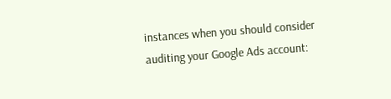instances when you should consider auditing your Google Ads account: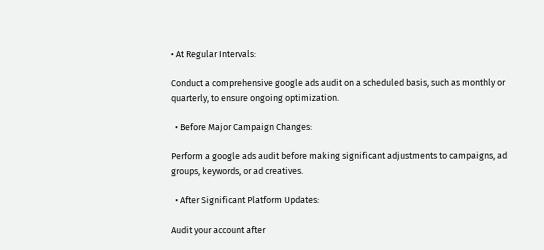• At Regular Intervals:

Conduct a comprehensive google ads audit on a scheduled basis, such as monthly or quarterly, to ensure ongoing optimization.

  • Before Major Campaign Changes:

Perform a google ads audit before making significant adjustments to campaigns, ad groups, keywords, or ad creatives.

  • After Significant Platform Updates:

Audit your account after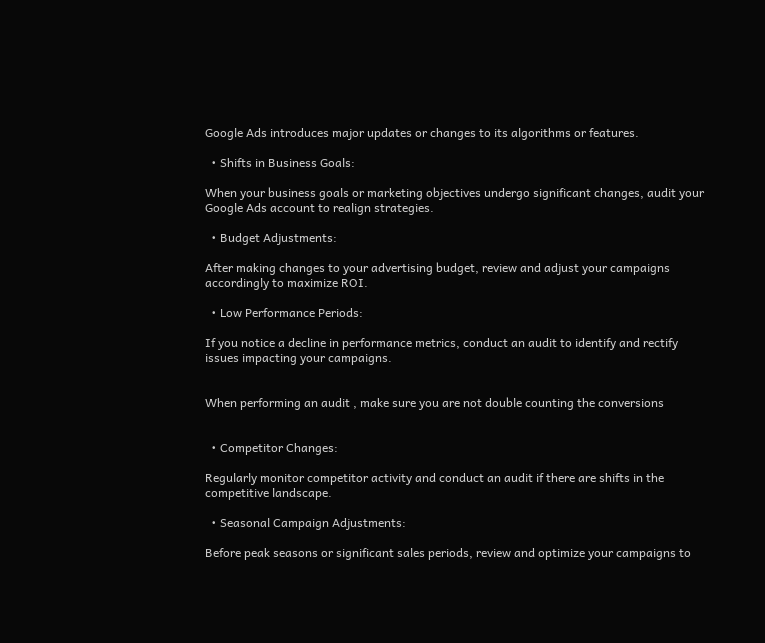Google Ads introduces major updates or changes to its algorithms or features.

  • Shifts in Business Goals:

When your business goals or marketing objectives undergo significant changes, audit your Google Ads account to realign strategies.

  • Budget Adjustments:

After making changes to your advertising budget, review and adjust your campaigns accordingly to maximize ROI.

  • Low Performance Periods:

If you notice a decline in performance metrics, conduct an audit to identify and rectify issues impacting your campaigns.


When performing an audit , make sure you are not double counting the conversions


  • Competitor Changes:

Regularly monitor competitor activity and conduct an audit if there are shifts in the competitive landscape.

  • Seasonal Campaign Adjustments:

Before peak seasons or significant sales periods, review and optimize your campaigns to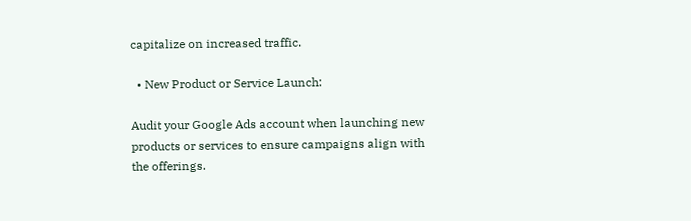capitalize on increased traffic.

  • New Product or Service Launch:

Audit your Google Ads account when launching new products or services to ensure campaigns align with the offerings.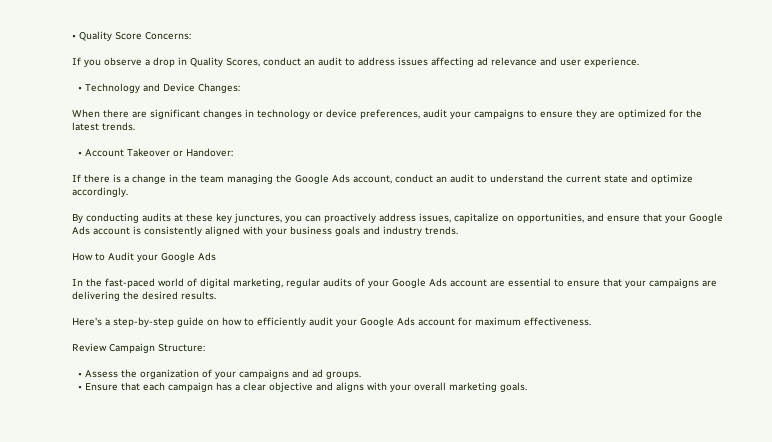• Quality Score Concerns:

If you observe a drop in Quality Scores, conduct an audit to address issues affecting ad relevance and user experience.

  • Technology and Device Changes:

When there are significant changes in technology or device preferences, audit your campaigns to ensure they are optimized for the latest trends.

  • Account Takeover or Handover:

If there is a change in the team managing the Google Ads account, conduct an audit to understand the current state and optimize accordingly.

By conducting audits at these key junctures, you can proactively address issues, capitalize on opportunities, and ensure that your Google Ads account is consistently aligned with your business goals and industry trends.

How to Audit your Google Ads

In the fast-paced world of digital marketing, regular audits of your Google Ads account are essential to ensure that your campaigns are delivering the desired results.

Here's a step-by-step guide on how to efficiently audit your Google Ads account for maximum effectiveness.

Review Campaign Structure:

  • Assess the organization of your campaigns and ad groups.
  • Ensure that each campaign has a clear objective and aligns with your overall marketing goals.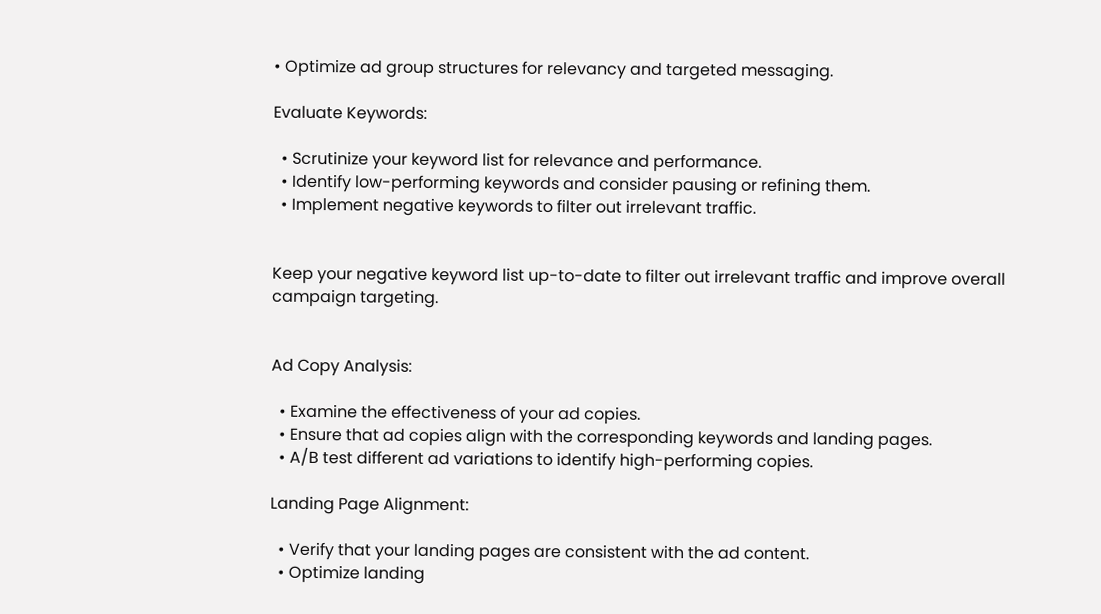• Optimize ad group structures for relevancy and targeted messaging.

Evaluate Keywords:

  • Scrutinize your keyword list for relevance and performance.
  • Identify low-performing keywords and consider pausing or refining them.
  • Implement negative keywords to filter out irrelevant traffic.


Keep your negative keyword list up-to-date to filter out irrelevant traffic and improve overall campaign targeting.


Ad Copy Analysis:

  • Examine the effectiveness of your ad copies.
  • Ensure that ad copies align with the corresponding keywords and landing pages.
  • A/B test different ad variations to identify high-performing copies.

Landing Page Alignment:

  • Verify that your landing pages are consistent with the ad content.
  • Optimize landing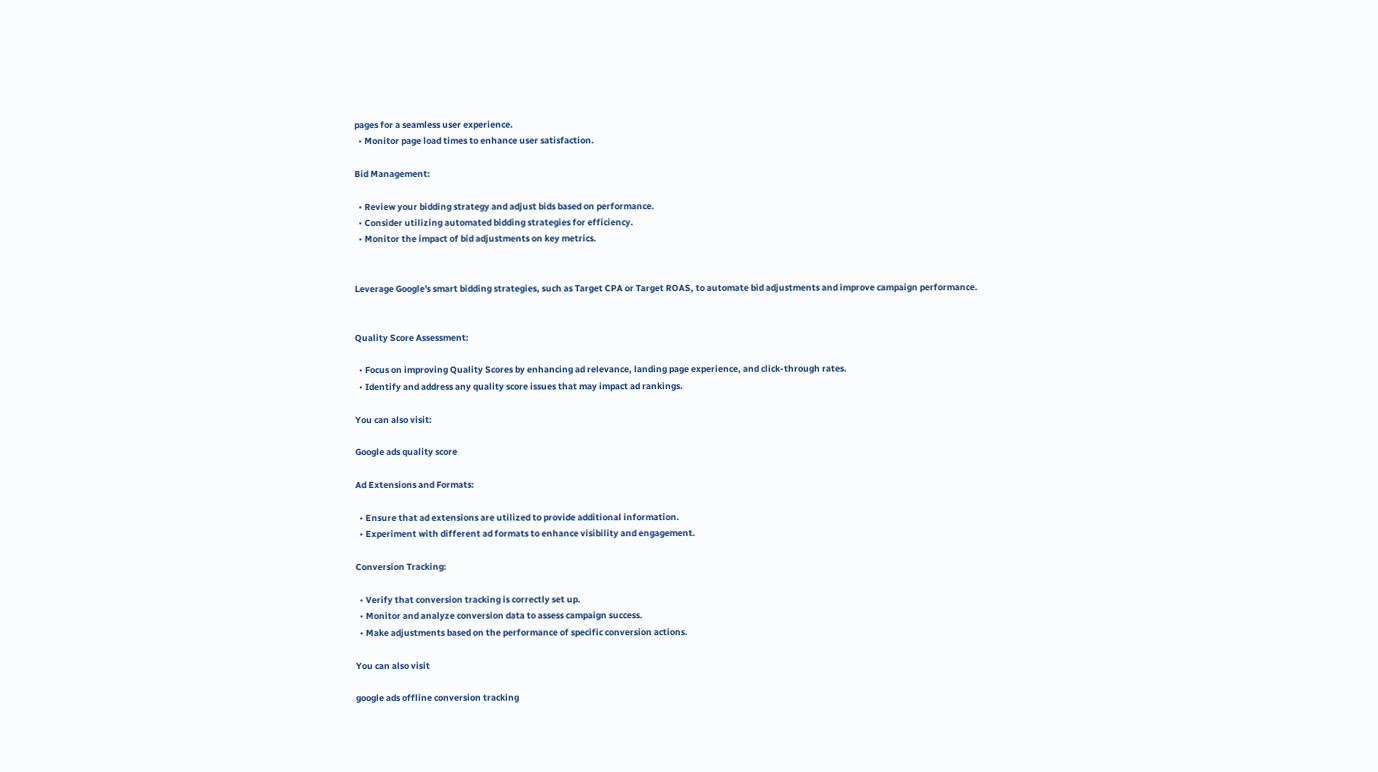pages for a seamless user experience.
  • Monitor page load times to enhance user satisfaction.

Bid Management:

  • Review your bidding strategy and adjust bids based on performance.
  • Consider utilizing automated bidding strategies for efficiency.
  • Monitor the impact of bid adjustments on key metrics.


Leverage Google's smart bidding strategies, such as Target CPA or Target ROAS, to automate bid adjustments and improve campaign performance.


Quality Score Assessment:

  • Focus on improving Quality Scores by enhancing ad relevance, landing page experience, and click-through rates.
  • Identify and address any quality score issues that may impact ad rankings.

You can also visit:

Google ads quality score

Ad Extensions and Formats:

  • Ensure that ad extensions are utilized to provide additional information.
  • Experiment with different ad formats to enhance visibility and engagement.

Conversion Tracking:

  • Verify that conversion tracking is correctly set up.
  • Monitor and analyze conversion data to assess campaign success.
  • Make adjustments based on the performance of specific conversion actions.

You can also visit

google ads offline conversion tracking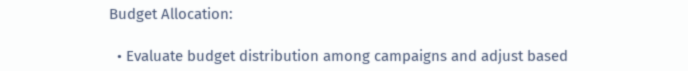Budget Allocation:

  • Evaluate budget distribution among campaigns and adjust based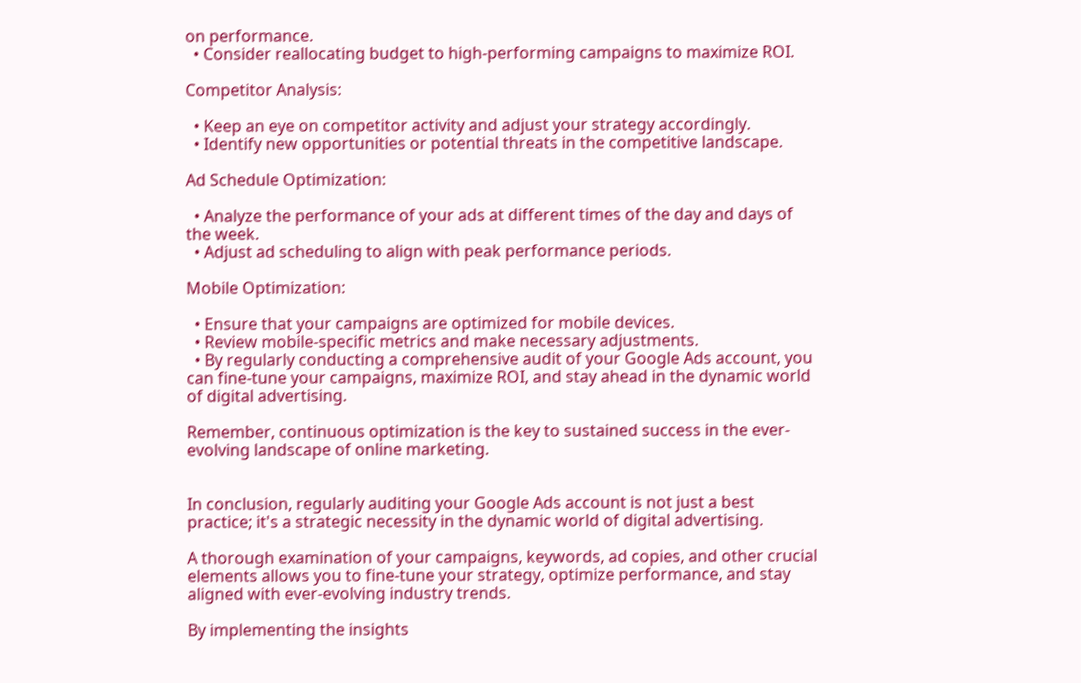on performance.
  • Consider reallocating budget to high-performing campaigns to maximize ROI.

Competitor Analysis:

  • Keep an eye on competitor activity and adjust your strategy accordingly.
  • Identify new opportunities or potential threats in the competitive landscape.

Ad Schedule Optimization:

  • Analyze the performance of your ads at different times of the day and days of the week.
  • Adjust ad scheduling to align with peak performance periods.

Mobile Optimization:

  • Ensure that your campaigns are optimized for mobile devices.
  • Review mobile-specific metrics and make necessary adjustments.
  • By regularly conducting a comprehensive audit of your Google Ads account, you can fine-tune your campaigns, maximize ROI, and stay ahead in the dynamic world of digital advertising.

Remember, continuous optimization is the key to sustained success in the ever-evolving landscape of online marketing.


In conclusion, regularly auditing your Google Ads account is not just a best practice; it's a strategic necessity in the dynamic world of digital advertising.

A thorough examination of your campaigns, keywords, ad copies, and other crucial elements allows you to fine-tune your strategy, optimize performance, and stay aligned with ever-evolving industry trends.

By implementing the insights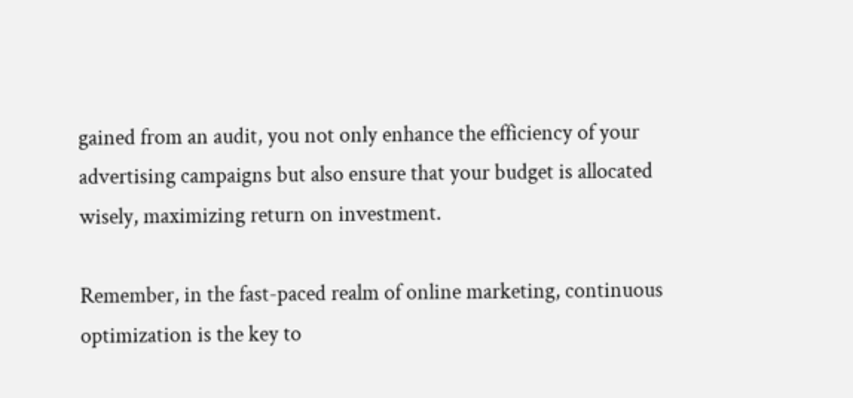gained from an audit, you not only enhance the efficiency of your advertising campaigns but also ensure that your budget is allocated wisely, maximizing return on investment.

Remember, in the fast-paced realm of online marketing, continuous optimization is the key to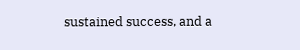sustained success, and a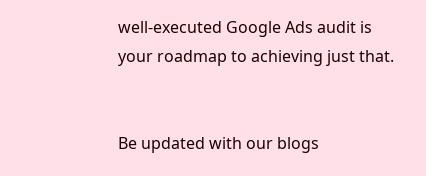well-executed Google Ads audit is your roadmap to achieving just that.


Be updated with our blogs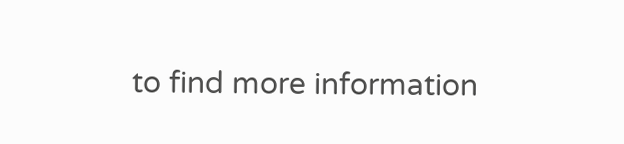to find more information